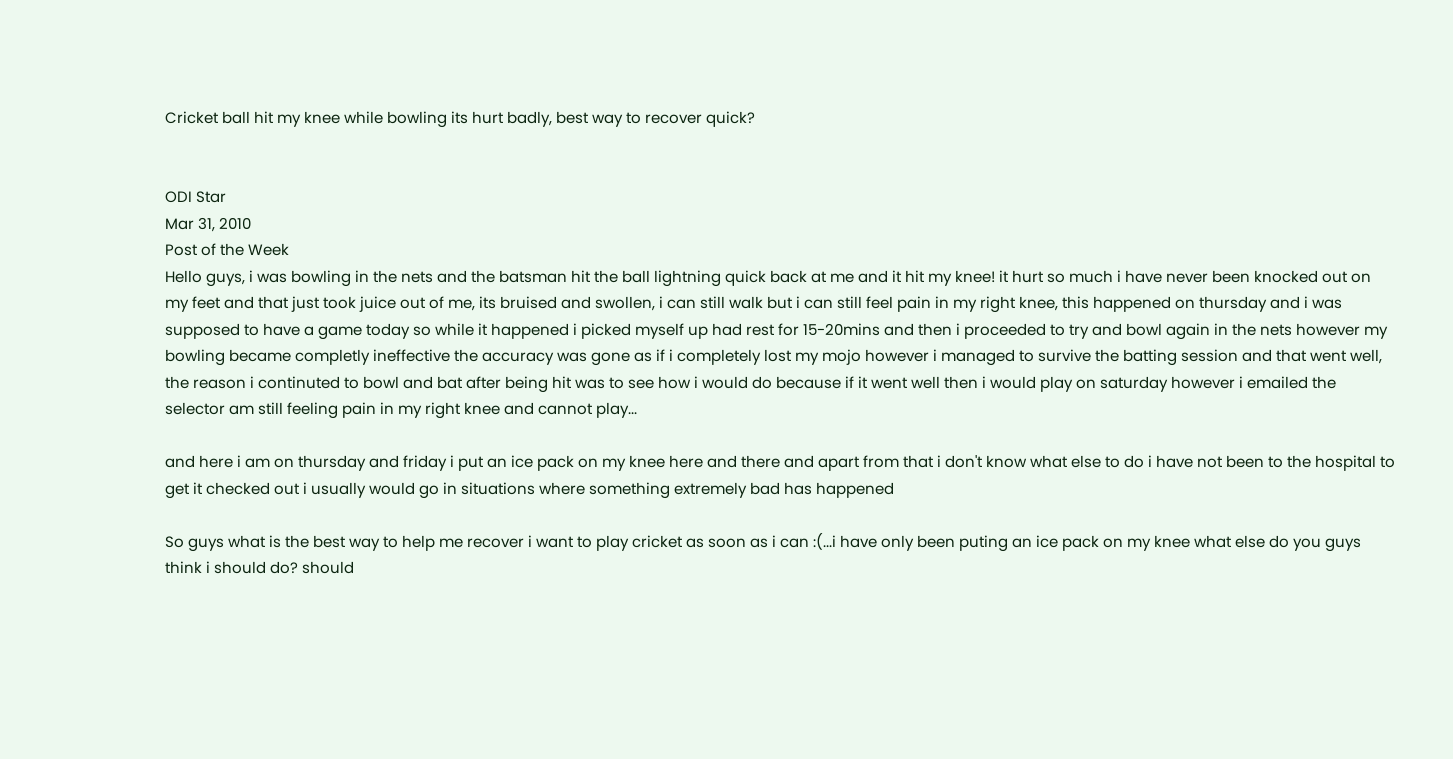Cricket ball hit my knee while bowling its hurt badly, best way to recover quick?


ODI Star
Mar 31, 2010
Post of the Week
Hello guys, i was bowling in the nets and the batsman hit the ball lightning quick back at me and it hit my knee! it hurt so much i have never been knocked out on my feet and that just took juice out of me, its bruised and swollen, i can still walk but i can still feel pain in my right knee, this happened on thursday and i was supposed to have a game today so while it happened i picked myself up had rest for 15-20mins and then i proceeded to try and bowl again in the nets however my bowling became completly ineffective the accuracy was gone as if i completely lost my mojo however i managed to survive the batting session and that went well, the reason i continuted to bowl and bat after being hit was to see how i would do because if it went well then i would play on saturday however i emailed the selector am still feeling pain in my right knee and cannot play...

and here i am on thursday and friday i put an ice pack on my knee here and there and apart from that i don't know what else to do i have not been to the hospital to get it checked out i usually would go in situations where something extremely bad has happened

So guys what is the best way to help me recover i want to play cricket as soon as i can :(...i have only been puting an ice pack on my knee what else do you guys think i should do? should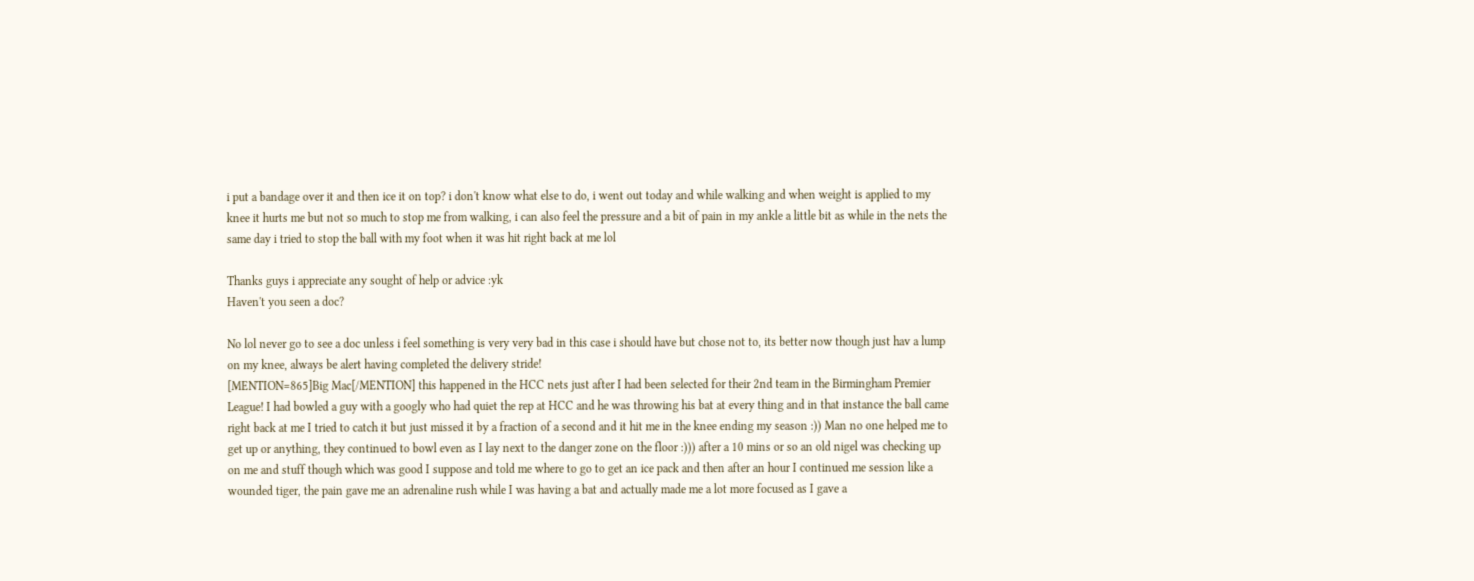i put a bandage over it and then ice it on top? i don't know what else to do, i went out today and while walking and when weight is applied to my knee it hurts me but not so much to stop me from walking, i can also feel the pressure and a bit of pain in my ankle a little bit as while in the nets the same day i tried to stop the ball with my foot when it was hit right back at me lol

Thanks guys i appreciate any sought of help or advice :yk
Haven't you seen a doc?

No lol never go to see a doc unless i feel something is very very bad in this case i should have but chose not to, its better now though just hav a lump on my knee, always be alert having completed the delivery stride!
[MENTION=865]Big Mac[/MENTION] this happened in the HCC nets just after I had been selected for their 2nd team in the Birmingham Premier League! I had bowled a guy with a googly who had quiet the rep at HCC and he was throwing his bat at every thing and in that instance the ball came right back at me I tried to catch it but just missed it by a fraction of a second and it hit me in the knee ending my season :)) Man no one helped me to get up or anything, they continued to bowl even as I lay next to the danger zone on the floor :))) after a 10 mins or so an old nigel was checking up on me and stuff though which was good I suppose and told me where to go to get an ice pack and then after an hour I continued me session like a wounded tiger, the pain gave me an adrenaline rush while I was having a bat and actually made me a lot more focused as I gave a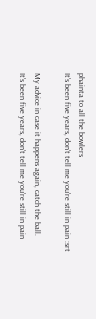phainta to all the bowlers
It's been five years, don't tell me you're still in pain :srt

My advice in case it happens again, catch the ball.
It's been five years, don't tell me you're still in pain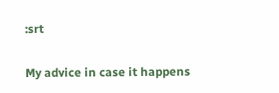:srt

My advice in case it happens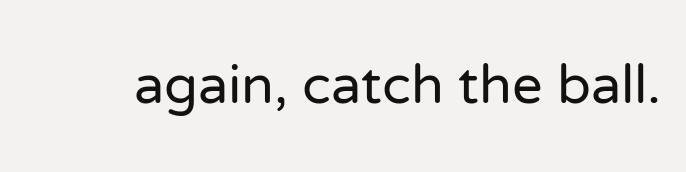again, catch the ball.